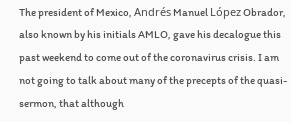The president of Mexico, Andrés Manuel López Obrador, also known by his initials AMLO, gave his decalogue this past weekend to come out of the coronavirus crisis. I am not going to talk about many of the precepts of the quasi-sermon, that although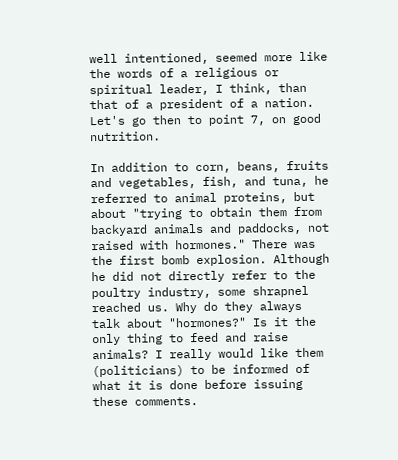well intentioned, seemed more like the words of a religious or spiritual leader, I think, than that of a president of a nation. Let's go then to point 7, on good nutrition.

In addition to corn, beans, fruits and vegetables, fish, and tuna, he referred to animal proteins, but about "trying to obtain them from backyard animals and paddocks, not raised with hormones." There was the first bomb explosion. Although he did not directly refer to the poultry industry, some shrapnel reached us. Why do they always talk about "hormones?" Is it the only thing to feed and raise animals? I really would like them (politicians) to be informed of what it is done before issuing these comments.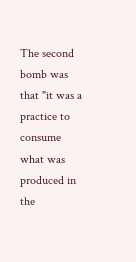The second bomb was that "it was a practice to consume what was produced in the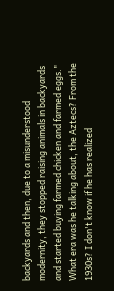backyards and then, due to a misunderstood modernity, they stopped raising animals in backyards and started buying farmed chicken and farmed eggs." What era was he talking about, the Aztecs? From the 1930s? I don't know if he has realized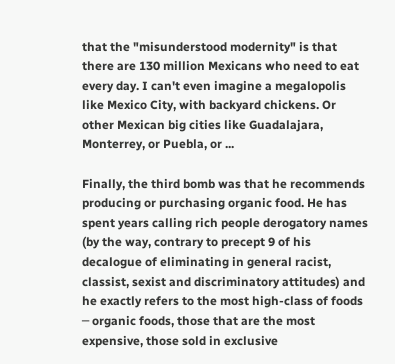that the "misunderstood modernity" is that there are 130 million Mexicans who need to eat every day. I can't even imagine a megalopolis like Mexico City, with backyard chickens. Or other Mexican big cities like Guadalajara, Monterrey, or Puebla, or ...

Finally, the third bomb was that he recommends producing or purchasing organic food. He has spent years calling rich people derogatory names (by the way, contrary to precept 9 of his decalogue of eliminating in general racist, classist, sexist and discriminatory attitudes) and he exactly refers to the most high-class of foods ─ organic foods, those that are the most expensive, those sold in exclusive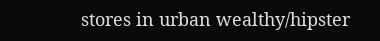stores in urban wealthy/hipster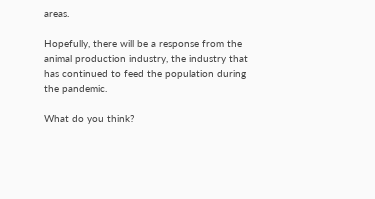areas.

Hopefully, there will be a response from the animal production industry, the industry that has continued to feed the population during the pandemic.

What do you think?